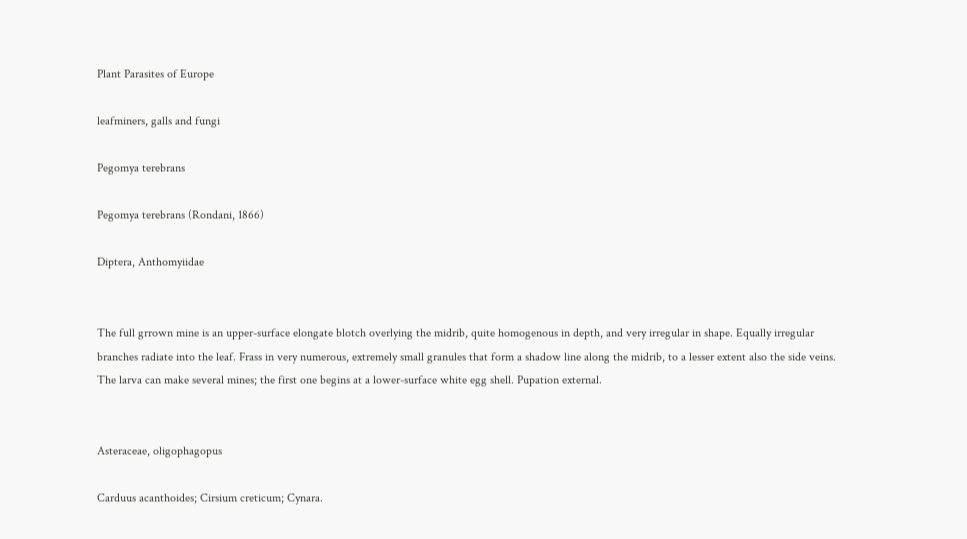Plant Parasites of Europe

leafminers, galls and fungi

Pegomya terebrans

Pegomya terebrans (Rondani, 1866)

Diptera, Anthomyiidae


The full grrown mine is an upper-surface elongate blotch overlying the midrib, quite homogenous in depth, and very irregular in shape. Equally irregular branches radiate into the leaf. Frass in very numerous, extremely small granules that form a shadow line along the midrib, to a lesser extent also the side veins. The larva can make several mines; the first one begins at a lower-surface white egg shell. Pupation external.


Asteraceae, oligophagopus

Carduus acanthoides; Cirsium creticum; Cynara.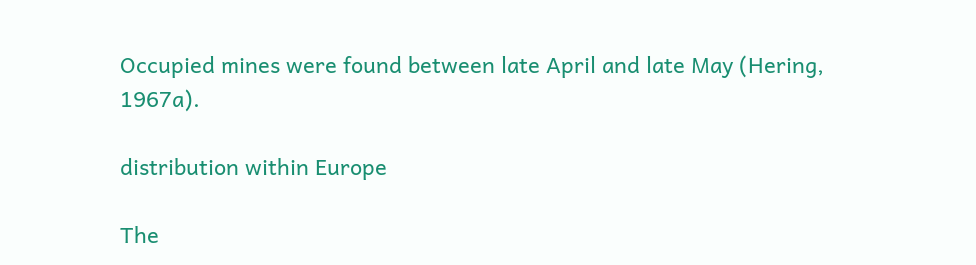Occupied mines were found between late April and late May (Hering, 1967a).

distribution within Europe

The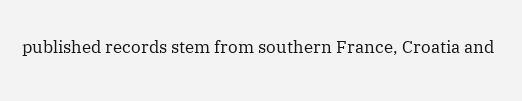published records stem from southern France, Croatia and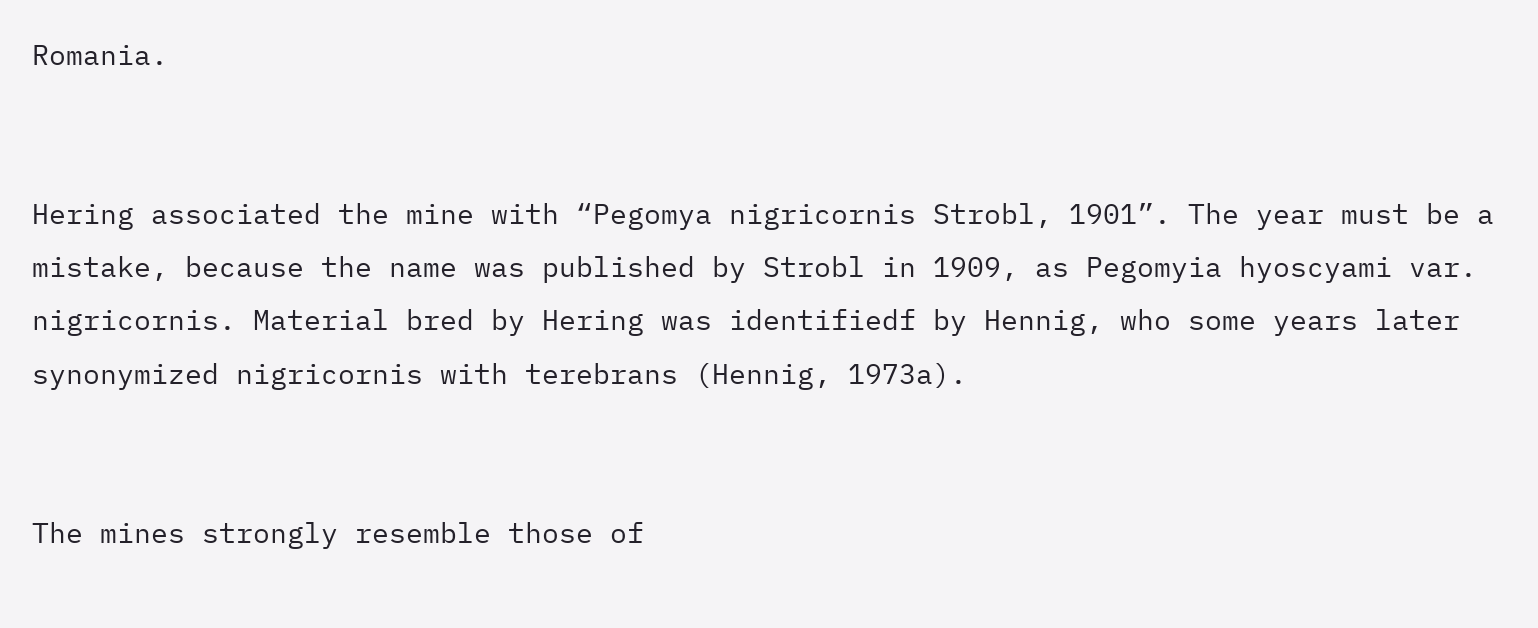Romania.


Hering associated the mine with “Pegomya nigricornis Strobl, 1901”. The year must be a mistake, because the name was published by Strobl in 1909, as Pegomyia hyoscyami var. nigricornis. Material bred by Hering was identifiedf by Hennig, who some years later synonymized nigricornis with terebrans (Hennig, 1973a).


The mines strongly resemble those of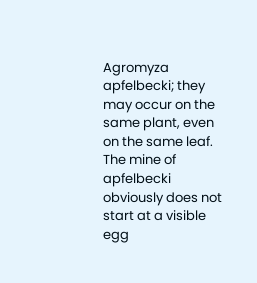Agromyza apfelbecki; they may occur on the same plant, even on the same leaf. The mine of apfelbecki obviously does not start at a visible egg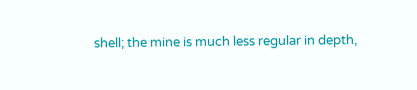shell; the mine is much less regular in depth,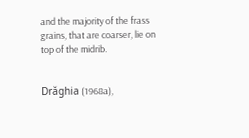and the majority of the frass grains, that are coarser, lie on top of the midrib.


Drăghia (1968a),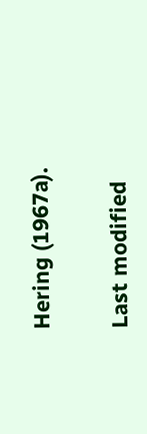Hering (1967a).


Last modified